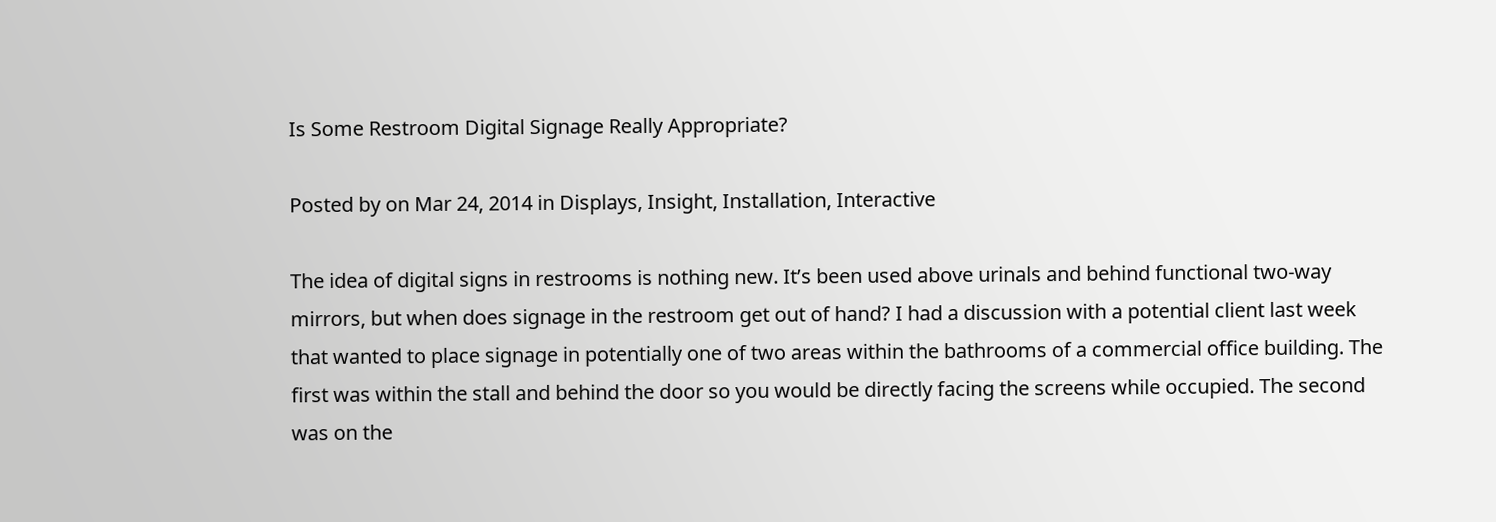Is Some Restroom Digital Signage Really Appropriate?

Posted by on Mar 24, 2014 in Displays, Insight, Installation, Interactive

The idea of digital signs in restrooms is nothing new. It’s been used above urinals and behind functional two-way mirrors, but when does signage in the restroom get out of hand? I had a discussion with a potential client last week that wanted to place signage in potentially one of two areas within the bathrooms of a commercial office building. The first was within the stall and behind the door so you would be directly facing the screens while occupied. The second was on the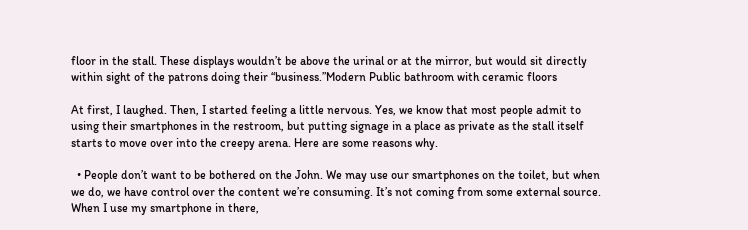floor in the stall. These displays wouldn’t be above the urinal or at the mirror, but would sit directly within sight of the patrons doing their “business.”Modern Public bathroom with ceramic floors

At first, I laughed. Then, I started feeling a little nervous. Yes, we know that most people admit to using their smartphones in the restroom, but putting signage in a place as private as the stall itself starts to move over into the creepy arena. Here are some reasons why.

  • People don’t want to be bothered on the John. We may use our smartphones on the toilet, but when we do, we have control over the content we’re consuming. It’s not coming from some external source. When I use my smartphone in there,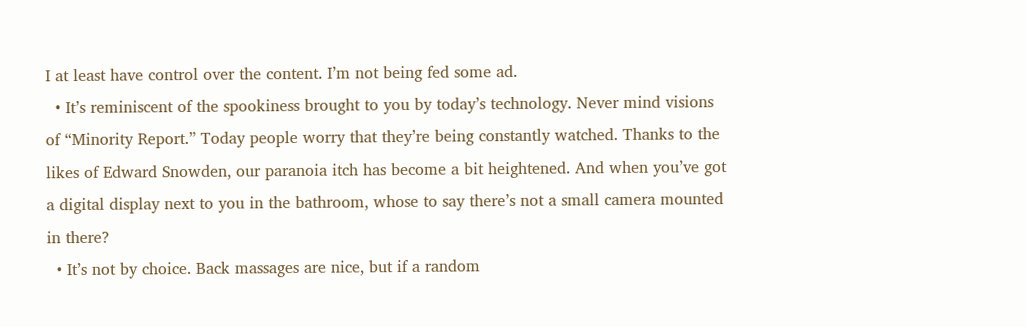I at least have control over the content. I’m not being fed some ad.
  • It’s reminiscent of the spookiness brought to you by today’s technology. Never mind visions of “Minority Report.” Today people worry that they’re being constantly watched. Thanks to the likes of Edward Snowden, our paranoia itch has become a bit heightened. And when you’ve got a digital display next to you in the bathroom, whose to say there’s not a small camera mounted in there?
  • It’s not by choice. Back massages are nice, but if a random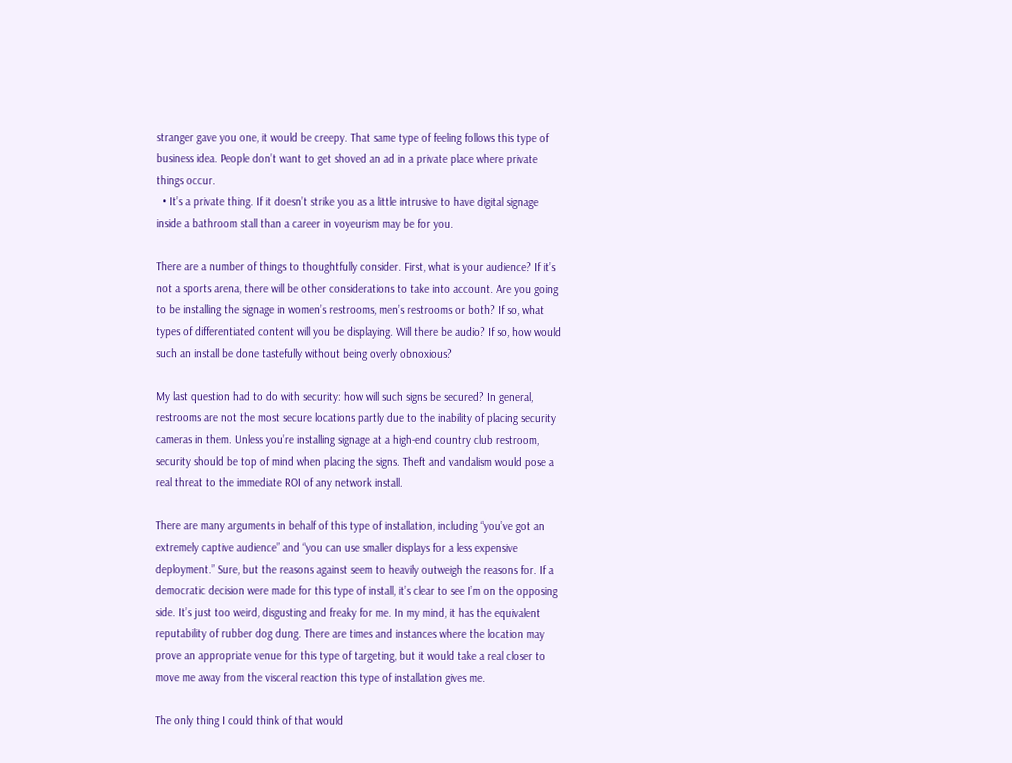stranger gave you one, it would be creepy. That same type of feeling follows this type of business idea. People don’t want to get shoved an ad in a private place where private things occur.
  • It’s a private thing. If it doesn’t strike you as a little intrusive to have digital signage inside a bathroom stall than a career in voyeurism may be for you.

There are a number of things to thoughtfully consider. First, what is your audience? If it’s not a sports arena, there will be other considerations to take into account. Are you going to be installing the signage in women’s restrooms, men’s restrooms or both? If so, what types of differentiated content will you be displaying. Will there be audio? If so, how would such an install be done tastefully without being overly obnoxious?

My last question had to do with security: how will such signs be secured? In general, restrooms are not the most secure locations partly due to the inability of placing security cameras in them. Unless you’re installing signage at a high-end country club restroom, security should be top of mind when placing the signs. Theft and vandalism would pose a real threat to the immediate ROI of any network install.

There are many arguments in behalf of this type of installation, including “you’ve got an extremely captive audience” and “you can use smaller displays for a less expensive deployment.” Sure, but the reasons against seem to heavily outweigh the reasons for. If a democratic decision were made for this type of install, it’s clear to see I’m on the opposing side. It’s just too weird, disgusting and freaky for me. In my mind, it has the equivalent reputability of rubber dog dung. There are times and instances where the location may prove an appropriate venue for this type of targeting, but it would take a real closer to move me away from the visceral reaction this type of installation gives me.

The only thing I could think of that would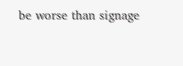be worse than signage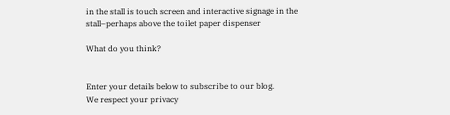in the stall is touch screen and interactive signage in the stall–perhaps above the toilet paper dispenser

What do you think?


Enter your details below to subscribe to our blog.
We respect your privacy